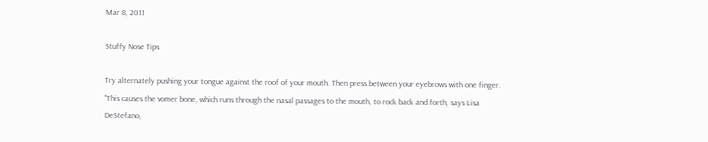Mar 8, 2011

Stuffy Nose Tips

Try alternately pushing your tongue against the roof of your mouth. Then press between your eyebrows with one finger. "This causes the vomer bone, which runs through the nasal passages to the mouth, to rock back and forth, says Lisa DeStefano,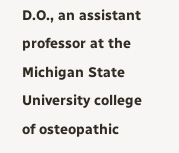D.O., an assistant professor at the Michigan State University college of osteopathic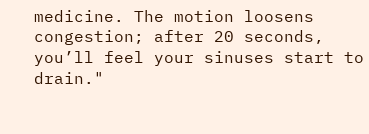medicine. The motion loosens congestion; after 20 seconds, you’ll feel your sinuses start to drain."